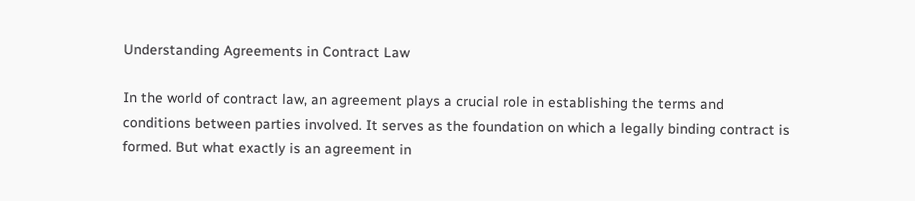Understanding Agreements in Contract Law

In the world of contract law, an agreement plays a crucial role in establishing the terms and conditions between parties involved. It serves as the foundation on which a legally binding contract is formed. But what exactly is an agreement in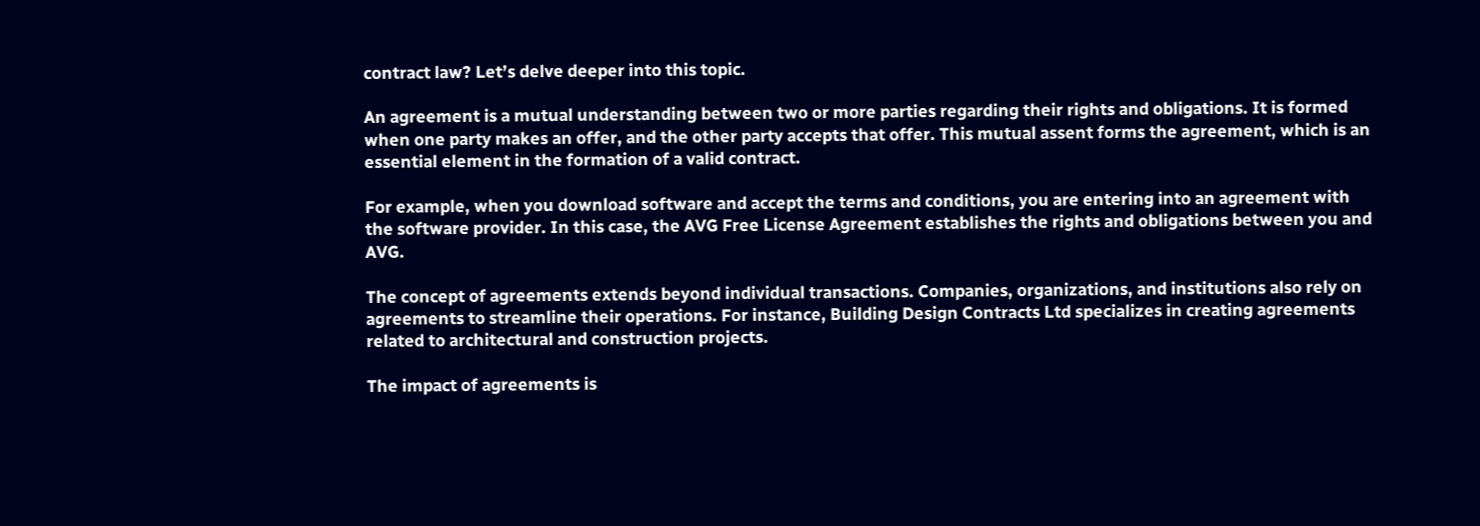contract law? Let’s delve deeper into this topic.

An agreement is a mutual understanding between two or more parties regarding their rights and obligations. It is formed when one party makes an offer, and the other party accepts that offer. This mutual assent forms the agreement, which is an essential element in the formation of a valid contract.

For example, when you download software and accept the terms and conditions, you are entering into an agreement with the software provider. In this case, the AVG Free License Agreement establishes the rights and obligations between you and AVG.

The concept of agreements extends beyond individual transactions. Companies, organizations, and institutions also rely on agreements to streamline their operations. For instance, Building Design Contracts Ltd specializes in creating agreements related to architectural and construction projects.

The impact of agreements is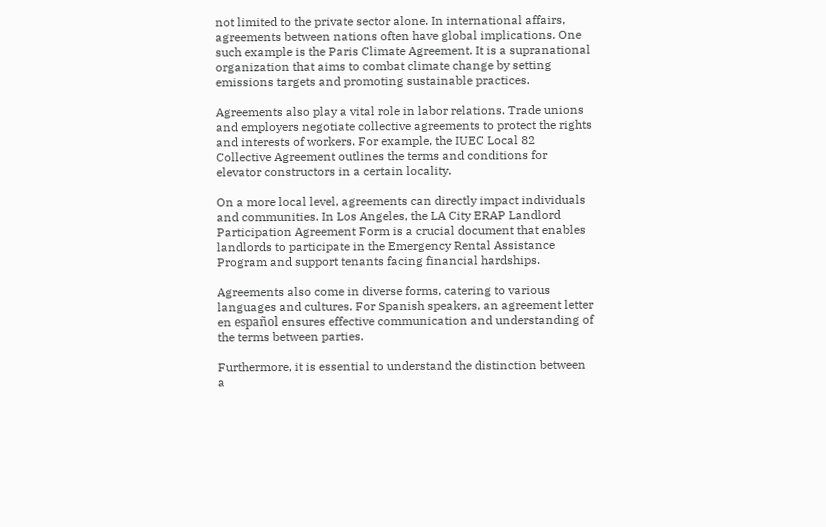not limited to the private sector alone. In international affairs, agreements between nations often have global implications. One such example is the Paris Climate Agreement. It is a supranational organization that aims to combat climate change by setting emissions targets and promoting sustainable practices.

Agreements also play a vital role in labor relations. Trade unions and employers negotiate collective agreements to protect the rights and interests of workers. For example, the IUEC Local 82 Collective Agreement outlines the terms and conditions for elevator constructors in a certain locality.

On a more local level, agreements can directly impact individuals and communities. In Los Angeles, the LA City ERAP Landlord Participation Agreement Form is a crucial document that enables landlords to participate in the Emergency Rental Assistance Program and support tenants facing financial hardships.

Agreements also come in diverse forms, catering to various languages and cultures. For Spanish speakers, an agreement letter en español ensures effective communication and understanding of the terms between parties.

Furthermore, it is essential to understand the distinction between a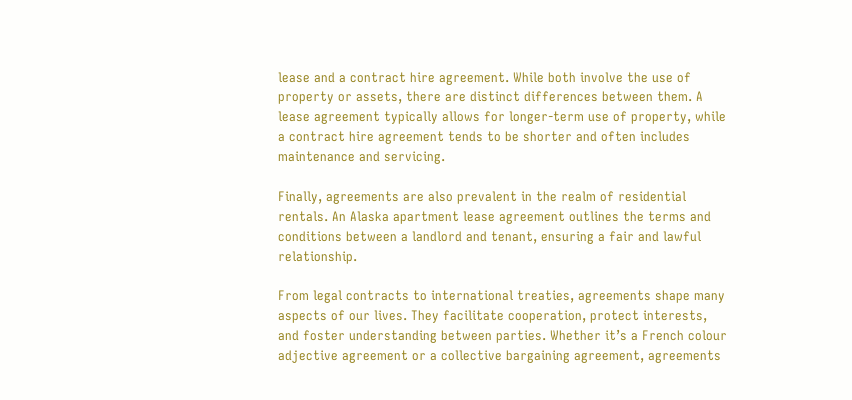lease and a contract hire agreement. While both involve the use of property or assets, there are distinct differences between them. A lease agreement typically allows for longer-term use of property, while a contract hire agreement tends to be shorter and often includes maintenance and servicing.

Finally, agreements are also prevalent in the realm of residential rentals. An Alaska apartment lease agreement outlines the terms and conditions between a landlord and tenant, ensuring a fair and lawful relationship.

From legal contracts to international treaties, agreements shape many aspects of our lives. They facilitate cooperation, protect interests, and foster understanding between parties. Whether it’s a French colour adjective agreement or a collective bargaining agreement, agreements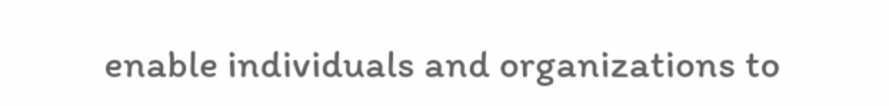enable individuals and organizations to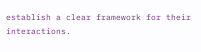establish a clear framework for their interactions.